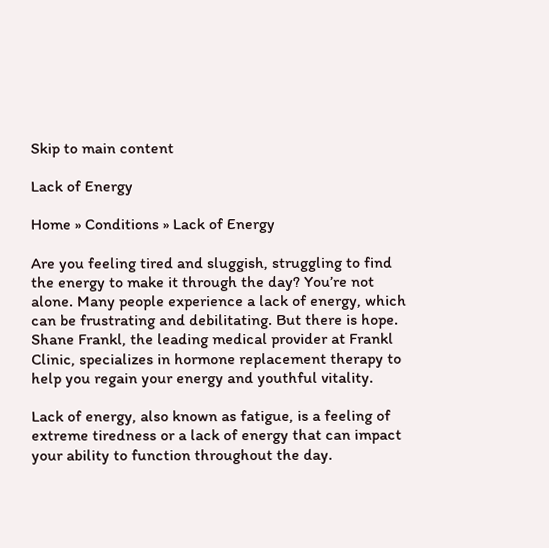Skip to main content

Lack of Energy

Home » Conditions » Lack of Energy

Are you feeling tired and sluggish, struggling to find the energy to make it through the day? You’re not alone. Many people experience a lack of energy, which can be frustrating and debilitating. But there is hope. Shane Frankl, the leading medical provider at Frankl Clinic, specializes in hormone replacement therapy to help you regain your energy and youthful vitality.

Lack of energy, also known as fatigue, is a feeling of extreme tiredness or a lack of energy that can impact your ability to function throughout the day.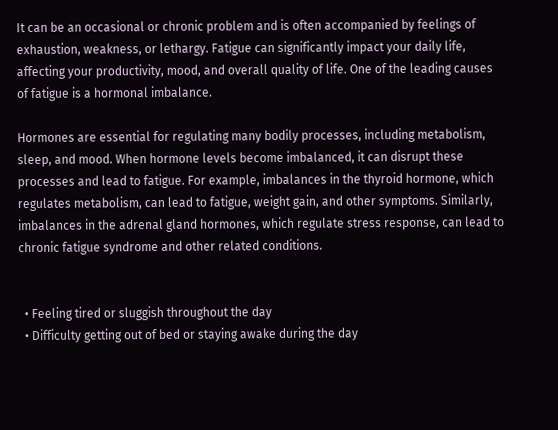It can be an occasional or chronic problem and is often accompanied by feelings of exhaustion, weakness, or lethargy. Fatigue can significantly impact your daily life, affecting your productivity, mood, and overall quality of life. One of the leading causes of fatigue is a hormonal imbalance.

Hormones are essential for regulating many bodily processes, including metabolism, sleep, and mood. When hormone levels become imbalanced, it can disrupt these processes and lead to fatigue. For example, imbalances in the thyroid hormone, which regulates metabolism, can lead to fatigue, weight gain, and other symptoms. Similarly, imbalances in the adrenal gland hormones, which regulate stress response, can lead to chronic fatigue syndrome and other related conditions.


  • Feeling tired or sluggish throughout the day
  • Difficulty getting out of bed or staying awake during the day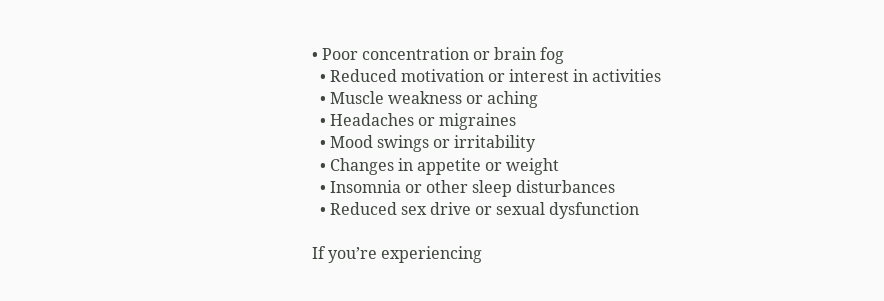• Poor concentration or brain fog
  • Reduced motivation or interest in activities
  • Muscle weakness or aching
  • Headaches or migraines
  • Mood swings or irritability
  • Changes in appetite or weight
  • Insomnia or other sleep disturbances
  • Reduced sex drive or sexual dysfunction

If you’re experiencing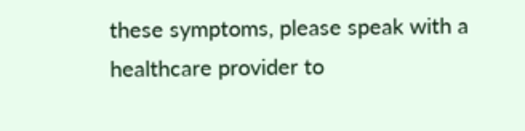these symptoms, please speak with a healthcare provider to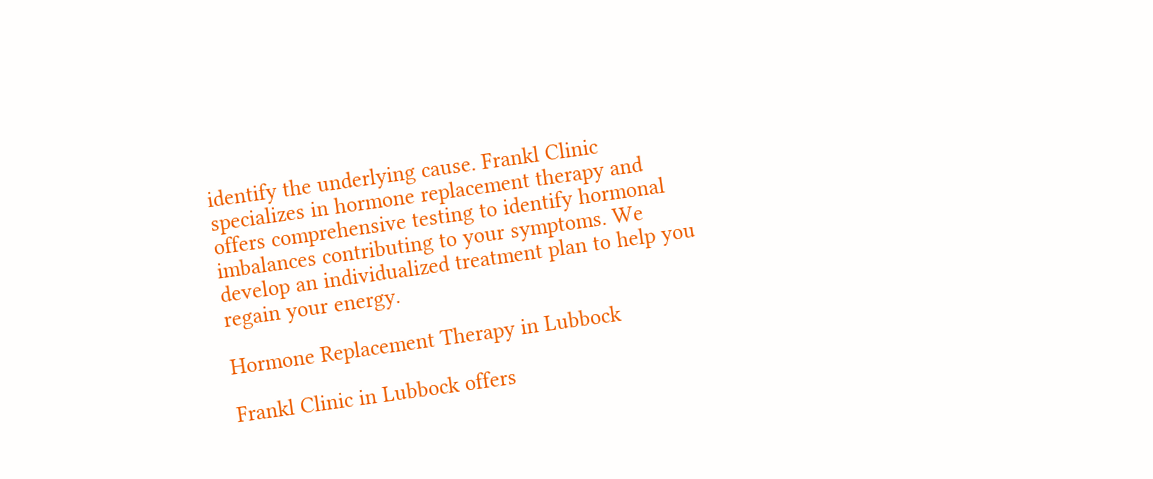identify the underlying cause. Frankl Clinic specializes in hormone replacement therapy and offers comprehensive testing to identify hormonal imbalances contributing to your symptoms. We develop an individualized treatment plan to help you regain your energy.

Hormone Replacement Therapy in Lubbock

Frankl Clinic in Lubbock offers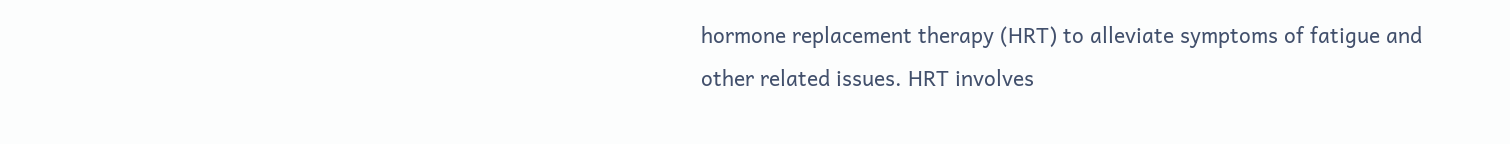hormone replacement therapy (HRT) to alleviate symptoms of fatigue and other related issues. HRT involves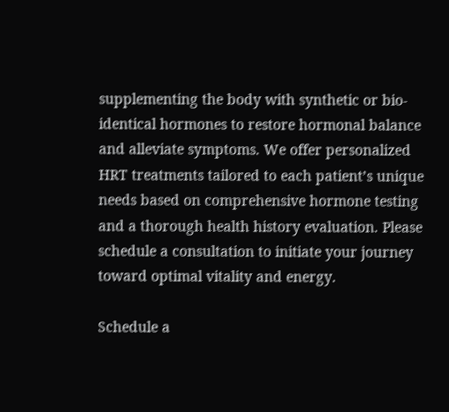supplementing the body with synthetic or bio-identical hormones to restore hormonal balance and alleviate symptoms. We offer personalized HRT treatments tailored to each patient’s unique needs based on comprehensive hormone testing and a thorough health history evaluation. Please schedule a consultation to initiate your journey toward optimal vitality and energy.

Schedule a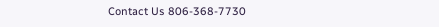Contact Us 806-368-7730